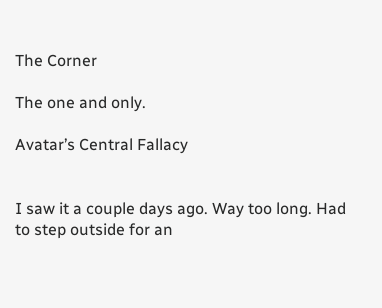The Corner

The one and only.

Avatar’s Central Fallacy


I saw it a couple days ago. Way too long. Had to step outside for an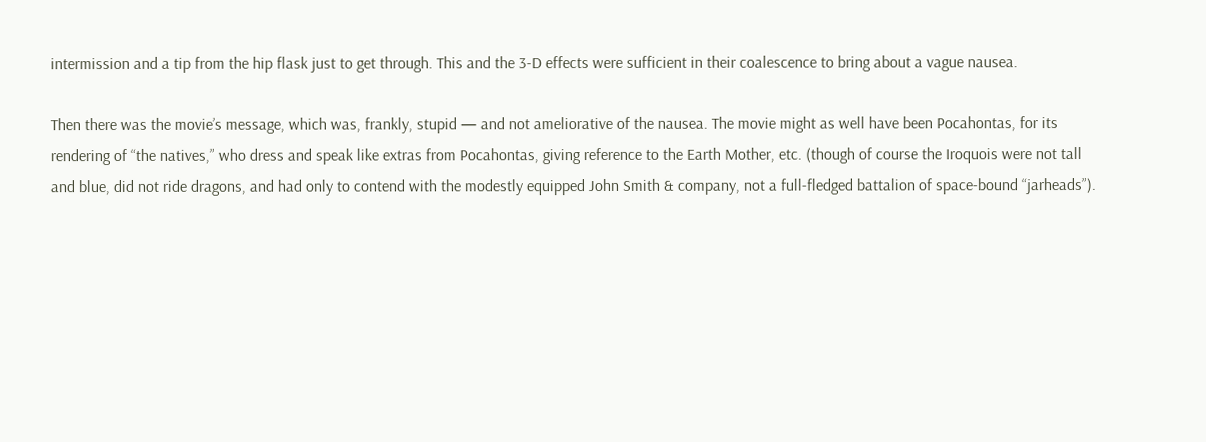intermission and a tip from the hip flask just to get through. This and the 3-D effects were sufficient in their coalescence to bring about a vague nausea.

Then there was the movie’s message, which was, frankly, stupid — and not ameliorative of the nausea. The movie might as well have been Pocahontas, for its rendering of “the natives,” who dress and speak like extras from Pocahontas, giving reference to the Earth Mother, etc. (though of course the Iroquois were not tall and blue, did not ride dragons, and had only to contend with the modestly equipped John Smith & company, not a full-fledged battalion of space-bound “jarheads”).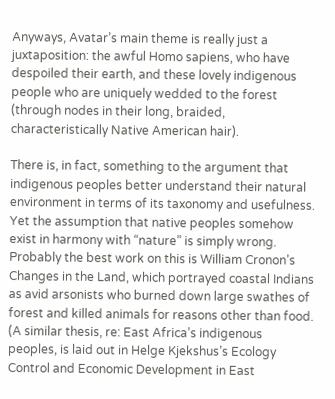Anyways, Avatar’s main theme is really just a juxtaposition: the awful Homo sapiens, who have despoiled their earth, and these lovely indigenous people who are uniquely wedded to the forest (through nodes in their long, braided, characteristically Native American hair).

There is, in fact, something to the argument that indigenous peoples better understand their natural environment in terms of its taxonomy and usefulness. Yet the assumption that native peoples somehow exist in harmony with “nature” is simply wrong. Probably the best work on this is William Cronon’s Changes in the Land, which portrayed coastal Indians as avid arsonists who burned down large swathes of forest and killed animals for reasons other than food. (A similar thesis, re: East Africa’s indigenous peoples, is laid out in Helge Kjekshus’s Ecology Control and Economic Development in East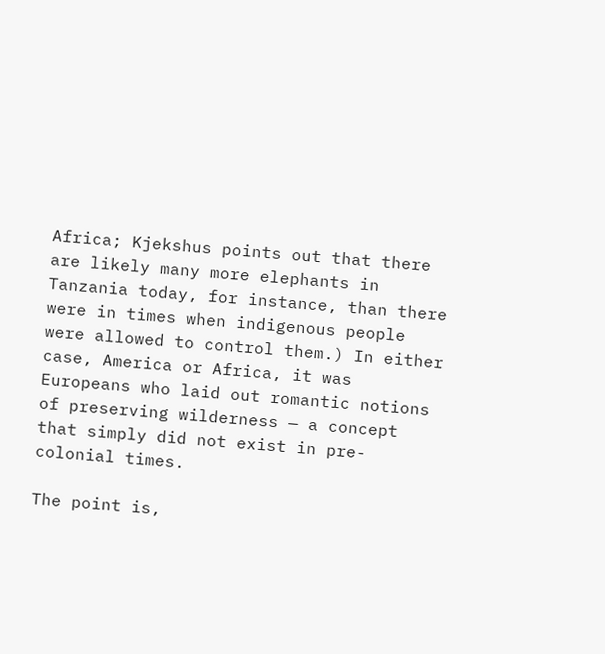Africa; Kjekshus points out that there are likely many more elephants in Tanzania today, for instance, than there were in times when indigenous people were allowed to control them.) In either case, America or Africa, it was Europeans who laid out romantic notions of preserving wilderness — a concept that simply did not exist in pre-colonial times.

The point is,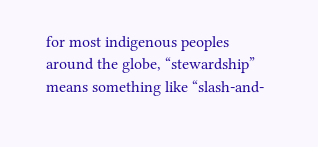for most indigenous peoples around the globe, “stewardship” means something like “slash-and-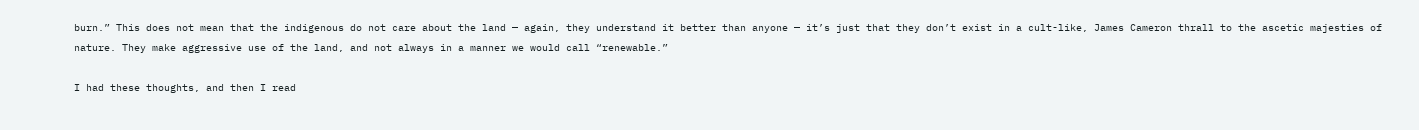burn.” This does not mean that the indigenous do not care about the land — again, they understand it better than anyone — it’s just that they don’t exist in a cult-like, James Cameron thrall to the ascetic majesties of nature. They make aggressive use of the land, and not always in a manner we would call “renewable.”

I had these thoughts, and then I read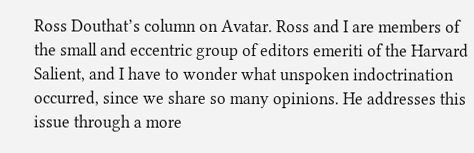Ross Douthat’s column on Avatar. Ross and I are members of the small and eccentric group of editors emeriti of the Harvard Salient, and I have to wonder what unspoken indoctrination occurred, since we share so many opinions. He addresses this issue through a more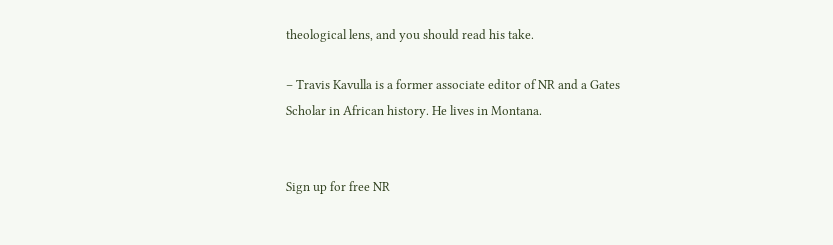theological lens, and you should read his take.

– Travis Kavulla is a former associate editor of NR and a Gates Scholar in African history. He lives in Montana.


Sign up for free NR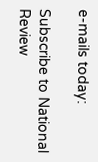e-mails today:

Subscribe to National Review